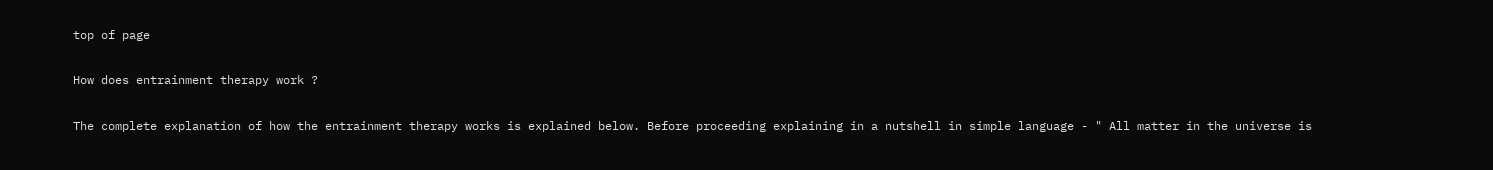top of page

How does entrainment therapy work ?

The complete explanation of how the entrainment therapy works is explained below. Before proceeding explaining in a nutshell in simple language - " All matter in the universe is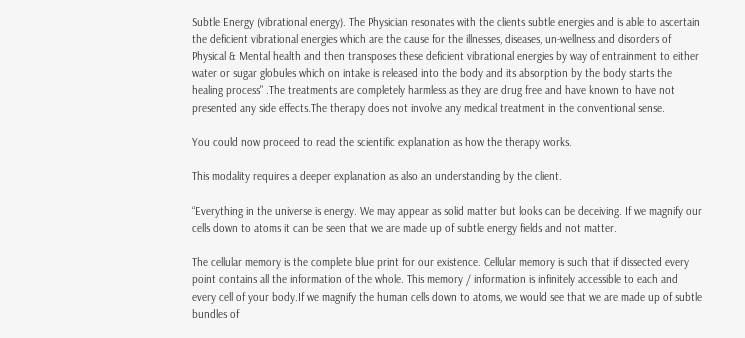Subtle Energy (vibrational energy). The Physician resonates with the clients subtle energies and is able to ascertain the deficient vibrational energies which are the cause for the illnesses, diseases, un-wellness and disorders of Physical & Mental health and then transposes these deficient vibrational energies by way of entrainment to either water or sugar globules which on intake is released into the body and its absorption by the body starts the healing process" .The treatments are completely harmless as they are drug free and have known to have not presented any side effects.The therapy does not involve any medical treatment in the conventional sense.

You could now proceed to read the scientific explanation as how the therapy works.

This modality requires a deeper explanation as also an understanding by the client.

“Everything in the universe is energy. We may appear as solid matter but looks can be deceiving. If we magnify our cells down to atoms it can be seen that we are made up of subtle energy fields and not matter.

The cellular memory is the complete blue print for our existence. Cellular memory is such that if dissected every point contains all the information of the whole. This memory / information is infinitely accessible to each and every cell of your body.If we magnify the human cells down to atoms, we would see that we are made up of subtle bundles of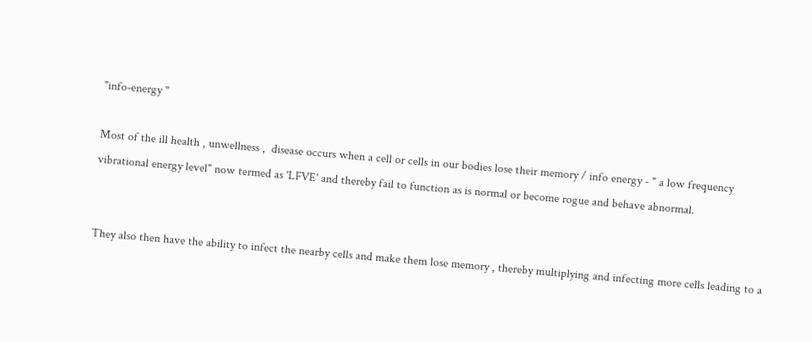"info-energy "

Most of the ill health , unwellness ,  disease occurs when a cell or cells in our bodies lose their memory / info energy - " a low frequency vibrational energy level" now termed as 'LFVE' and thereby fail to function as is normal or become rogue and behave abnormal.


They also then have the ability to infect the nearby cells and make them lose memory , thereby multiplying and infecting more cells leading to a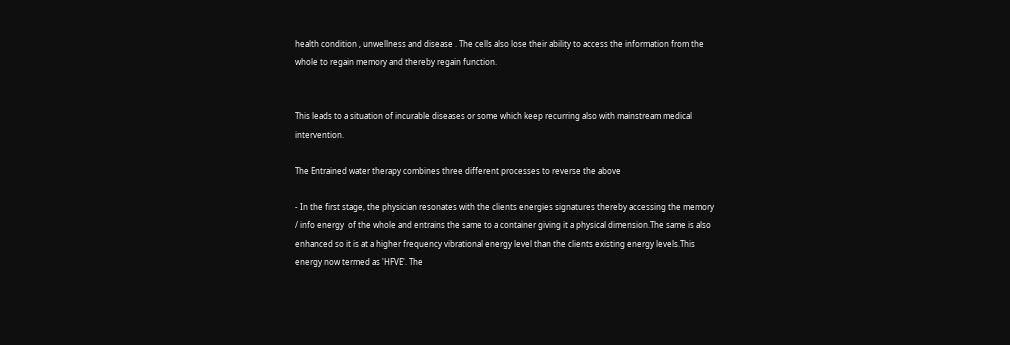health condition , unwellness and disease . The cells also lose their ability to access the information from the whole to regain memory and thereby regain function.


This leads to a situation of incurable diseases or some which keep recurring also with mainstream medical intervention.

The Entrained water therapy combines three different processes to reverse the above

- In the first stage, the physician resonates with the clients energies signatures thereby accessing the memory / info energy  of the whole and entrains the same to a container giving it a physical dimension.The same is also enhanced so it is at a higher frequency vibrational energy level than the clients existing energy levels.This energy now termed as 'HFVE'. The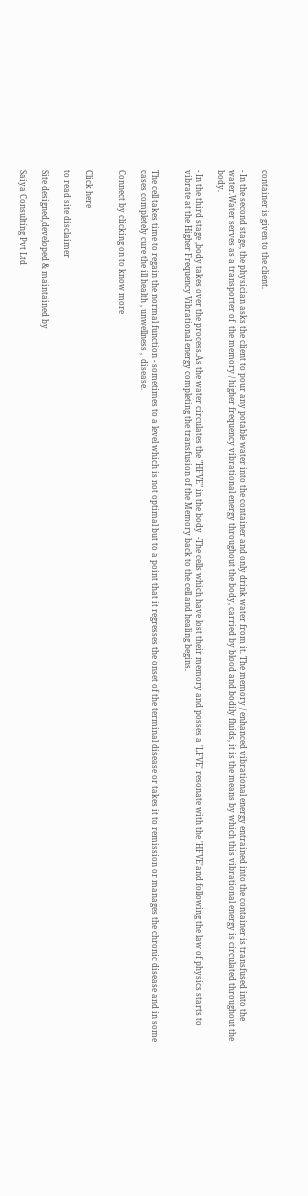container is given to the client.

- In the second stage, the physician asks the client to pour any potable water into the container and only drink water from it. The memory / enhanced vibrational energy entrained into the container is transfused into the water.Water serves as a transporter of  the memory / higher frequency vibrational energy throughout the body, carried by blood and bodily fluids, it is the means by which this vibrational energy is circulated throughout the body.

- In the third stage ,body takes over the process.As the water circulates the "HFVE" in the body  -The cells which have lost their memory and posses a 'LFVE' resonate with the 'HFVE'and following the law of physics starts to vibrate at the Higher Frequency Vibrational energy completing the transfusion of the Memory back to the cell and healing begins.


The cell takes time to regain the normal function - sometimes to a level which is not optimal but to a point that it regresses the onset of the terminal disease or takes it to remission or manages the chronic disease and in some cases completely cure the ill health , unwellness ,  disease.

Connect by clicking on to know more


Click here

to read site disclaimer

Site designed,developed & maintained by

Saiya Consulting Pvt Ltd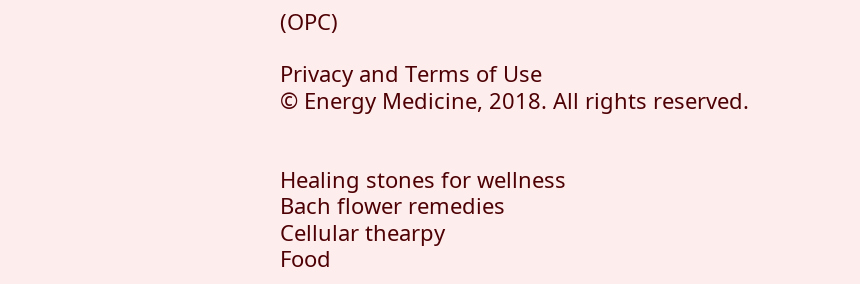(OPC)

Privacy and Terms of Use
© Energy Medicine, 2018. All rights reserved.


Healing stones for wellness
Bach flower remedies
Cellular thearpy
Food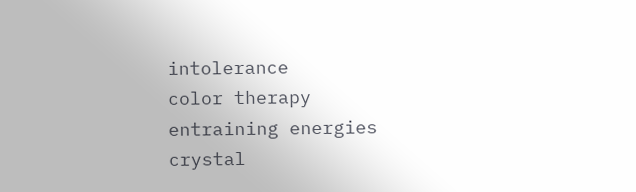intolerance
color therapy
entraining energies
crystal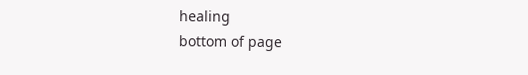healing
bottom of page